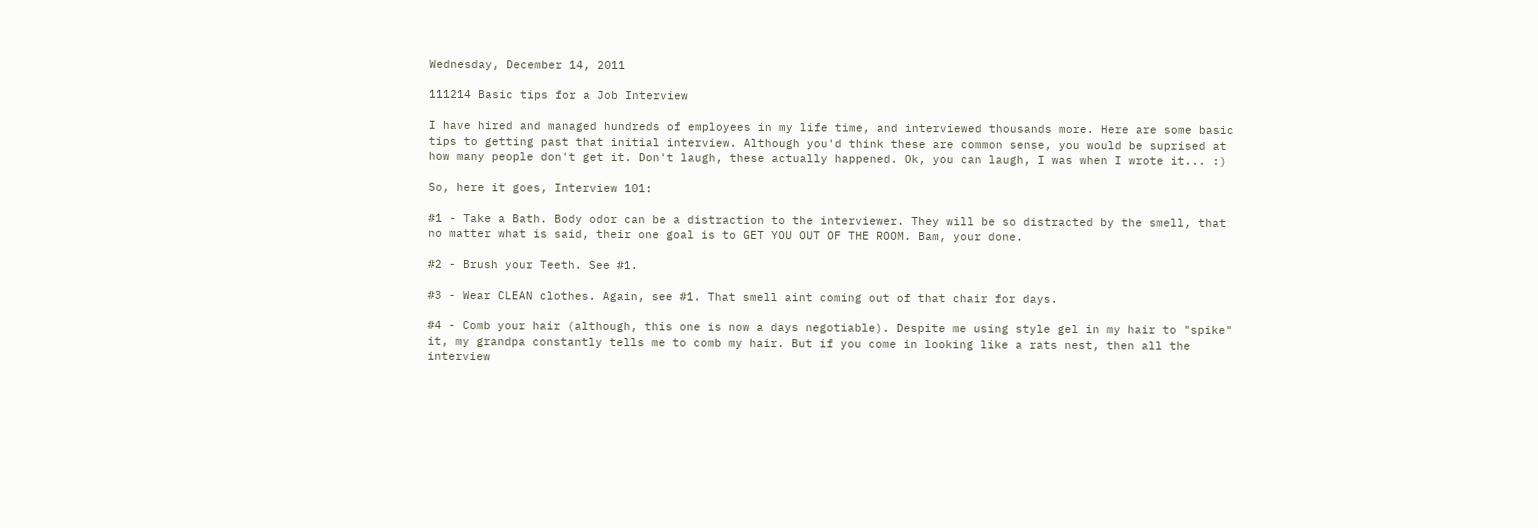Wednesday, December 14, 2011

111214 Basic tips for a Job Interview

I have hired and managed hundreds of employees in my life time, and interviewed thousands more. Here are some basic tips to getting past that initial interview. Although you'd think these are common sense, you would be suprised at how many people don't get it. Don't laugh, these actually happened. Ok, you can laugh, I was when I wrote it... :)

So, here it goes, Interview 101:

#1 - Take a Bath. Body odor can be a distraction to the interviewer. They will be so distracted by the smell, that no matter what is said, their one goal is to GET YOU OUT OF THE ROOM. Bam, your done.

#2 - Brush your Teeth. See #1.

#3 - Wear CLEAN clothes. Again, see #1. That smell aint coming out of that chair for days.

#4 - Comb your hair (although, this one is now a days negotiable). Despite me using style gel in my hair to "spike" it, my grandpa constantly tells me to comb my hair. But if you come in looking like a rats nest, then all the interview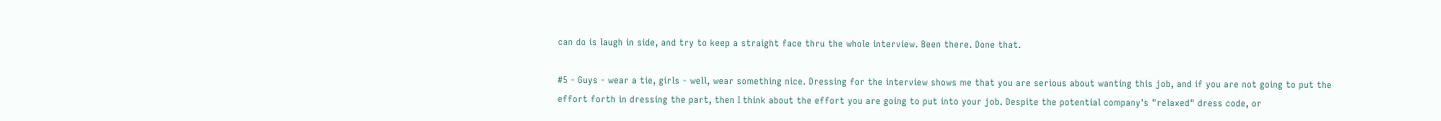can do is laugh in side, and try to keep a straight face thru the whole interview. Been there. Done that.

#5 - Guys - wear a tie, girls - well, wear something nice. Dressing for the interview shows me that you are serious about wanting this job, and if you are not going to put the effort forth in dressing the part, then I think about the effort you are going to put into your job. Despite the potential company's "relaxed" dress code, or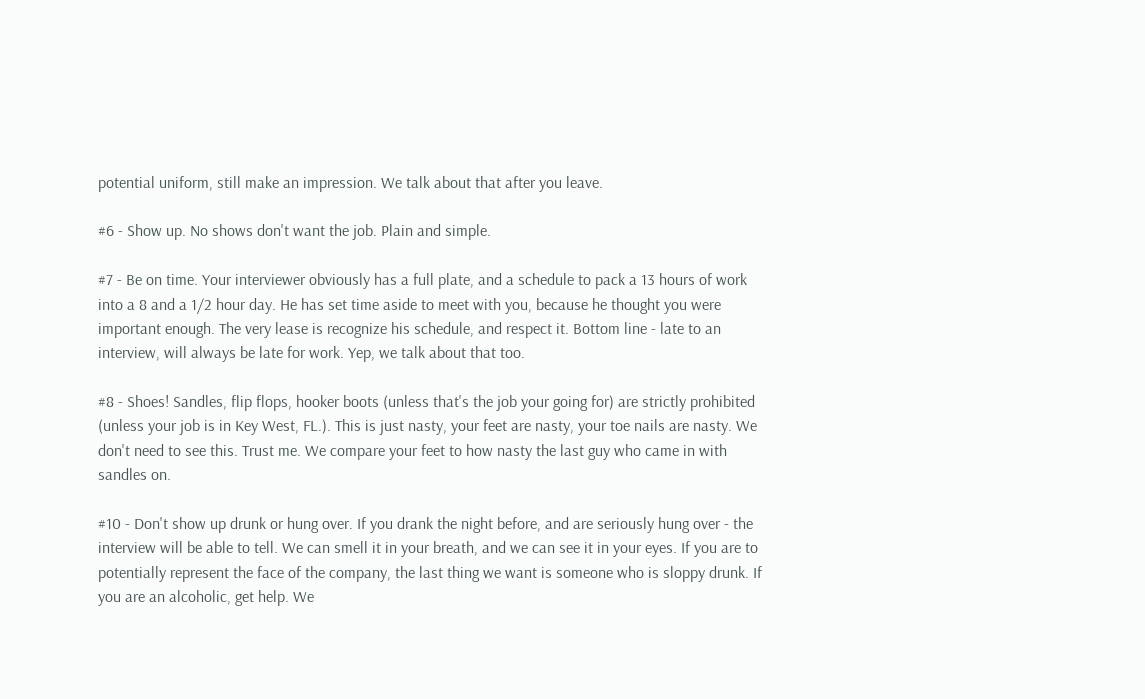potential uniform, still make an impression. We talk about that after you leave.

#6 - Show up. No shows don't want the job. Plain and simple.

#7 - Be on time. Your interviewer obviously has a full plate, and a schedule to pack a 13 hours of work into a 8 and a 1/2 hour day. He has set time aside to meet with you, because he thought you were important enough. The very lease is recognize his schedule, and respect it. Bottom line - late to an interview, will always be late for work. Yep, we talk about that too.

#8 - Shoes! Sandles, flip flops, hooker boots (unless that's the job your going for) are strictly prohibited (unless your job is in Key West, FL.). This is just nasty, your feet are nasty, your toe nails are nasty. We don't need to see this. Trust me. We compare your feet to how nasty the last guy who came in with sandles on.

#10 - Don't show up drunk or hung over. If you drank the night before, and are seriously hung over - the interview will be able to tell. We can smell it in your breath, and we can see it in your eyes. If you are to potentially represent the face of the company, the last thing we want is someone who is sloppy drunk. If you are an alcoholic, get help. We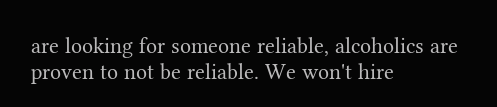are looking for someone reliable, alcoholics are proven to not be reliable. We won't hire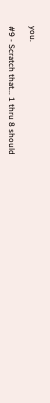you.

#9 - Scratch that... 1 thru 8 should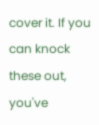cover it. If you can knock these out, you've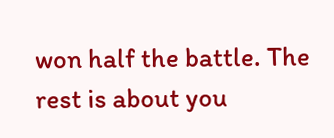won half the battle. The rest is about you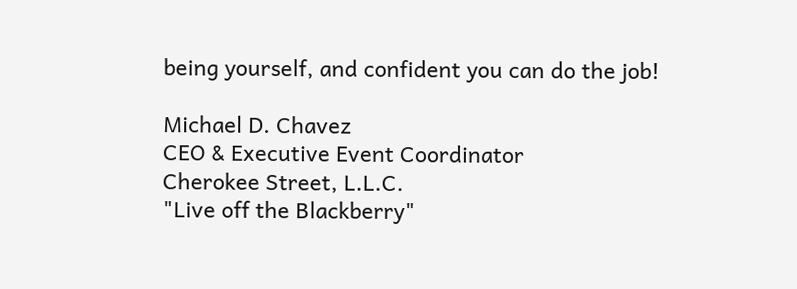being yourself, and confident you can do the job!

Michael D. Chavez
CEO & Executive Event Coordinator
Cherokee Street, L.L.C.
"Live off the Blackberry"